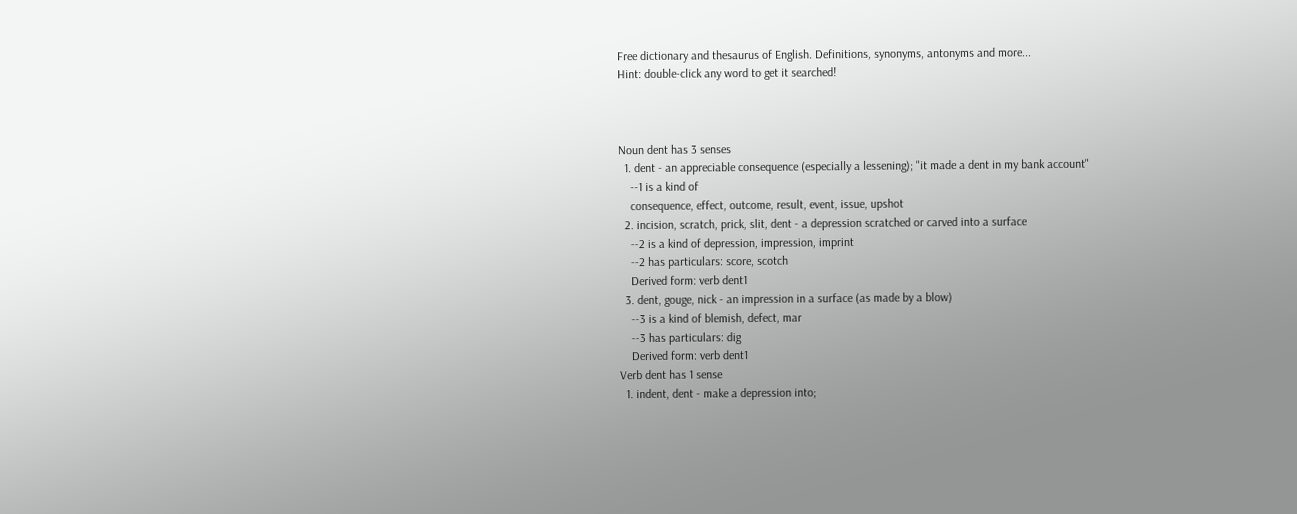Free dictionary and thesaurus of English. Definitions, synonyms, antonyms and more...
Hint: double-click any word to get it searched!



Noun dent has 3 senses
  1. dent - an appreciable consequence (especially a lessening); "it made a dent in my bank account"
    --1 is a kind of
    consequence, effect, outcome, result, event, issue, upshot
  2. incision, scratch, prick, slit, dent - a depression scratched or carved into a surface
    --2 is a kind of depression, impression, imprint
    --2 has particulars: score, scotch
    Derived form: verb dent1
  3. dent, gouge, nick - an impression in a surface (as made by a blow)
    --3 is a kind of blemish, defect, mar
    --3 has particulars: dig
    Derived form: verb dent1
Verb dent has 1 sense
  1. indent, dent - make a depression into;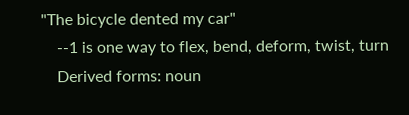"The bicycle dented my car"
    --1 is one way to flex, bend, deform, twist, turn
    Derived forms: noun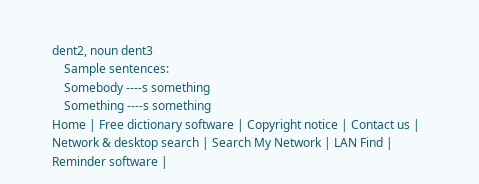dent2, noun dent3
    Sample sentences:
    Somebody ----s something
    Something ----s something
Home | Free dictionary software | Copyright notice | Contact us | Network & desktop search | Search My Network | LAN Find | Reminder software |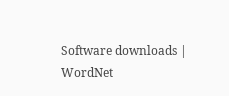Software downloads | WordNet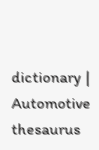dictionary | Automotive thesaurus